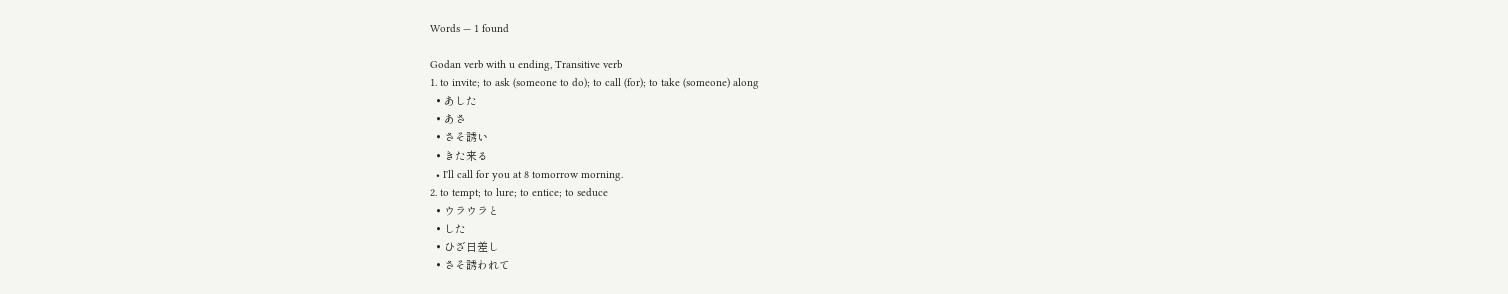Words — 1 found

Godan verb with u ending, Transitive verb
1. to invite; to ask (someone to do); to call (for); to take (someone) along
  • あした
  • あさ
  • さそ誘い
  • きた来る
  • I'll call for you at 8 tomorrow morning.
2. to tempt; to lure; to entice; to seduce
  • ウラウラと
  • した
  • ひざ日差し
  • さそ誘われて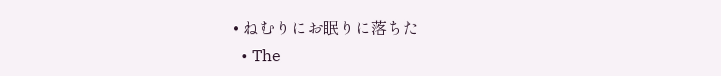• ねむりにお眠りに落ちた
  • The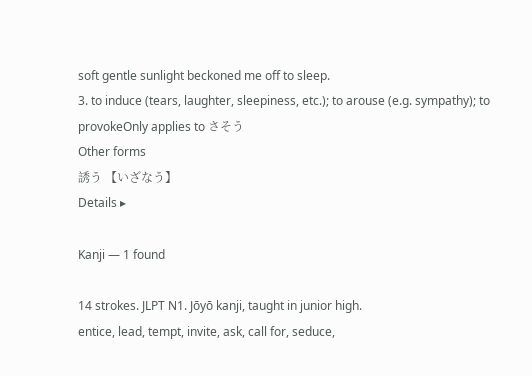soft gentle sunlight beckoned me off to sleep.
3. to induce (tears, laughter, sleepiness, etc.); to arouse (e.g. sympathy); to provokeOnly applies to さそう
Other forms
誘う 【いざなう】
Details ▸

Kanji — 1 found

14 strokes. JLPT N1. Jōyō kanji, taught in junior high.
entice, lead, tempt, invite, ask, call for, seduce,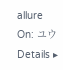allure
On: ユウ
Details ▸